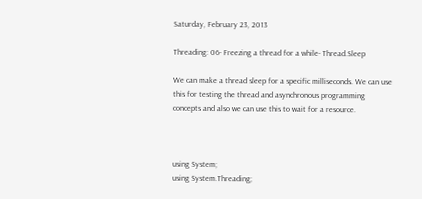Saturday, February 23, 2013

Threading: 06- Freezing a thread for a while- Thread.Sleep

We can make a thread sleep for a specific milliseconds. We can use this for testing the thread and asynchronous programming concepts and also we can use this to wait for a resource.



using System;
using System.Threading;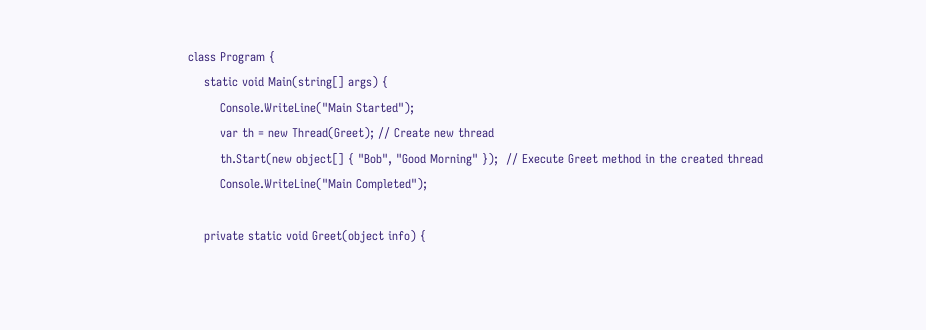class Program {
    static void Main(string[] args) {
        Console.WriteLine("Main Started");
        var th = new Thread(Greet); // Create new thread
        th.Start(new object[] { "Bob", "Good Morning" });  // Execute Greet method in the created thread
        Console.WriteLine("Main Completed");

    private static void Greet(object info) {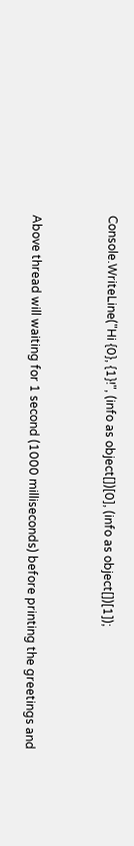Console.WriteLine("Hi {0}, {1}!", (info as object[])[0], (info as object[])[1]);


Above thread will waiting for 1 second (1000 milliseconds) before printing the greetings and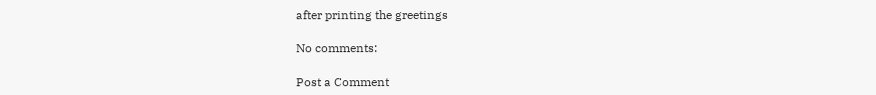after printing the greetings

No comments:

Post a Comment